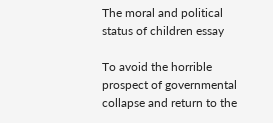The moral and political status of children essay

To avoid the horrible prospect of governmental collapse and return to the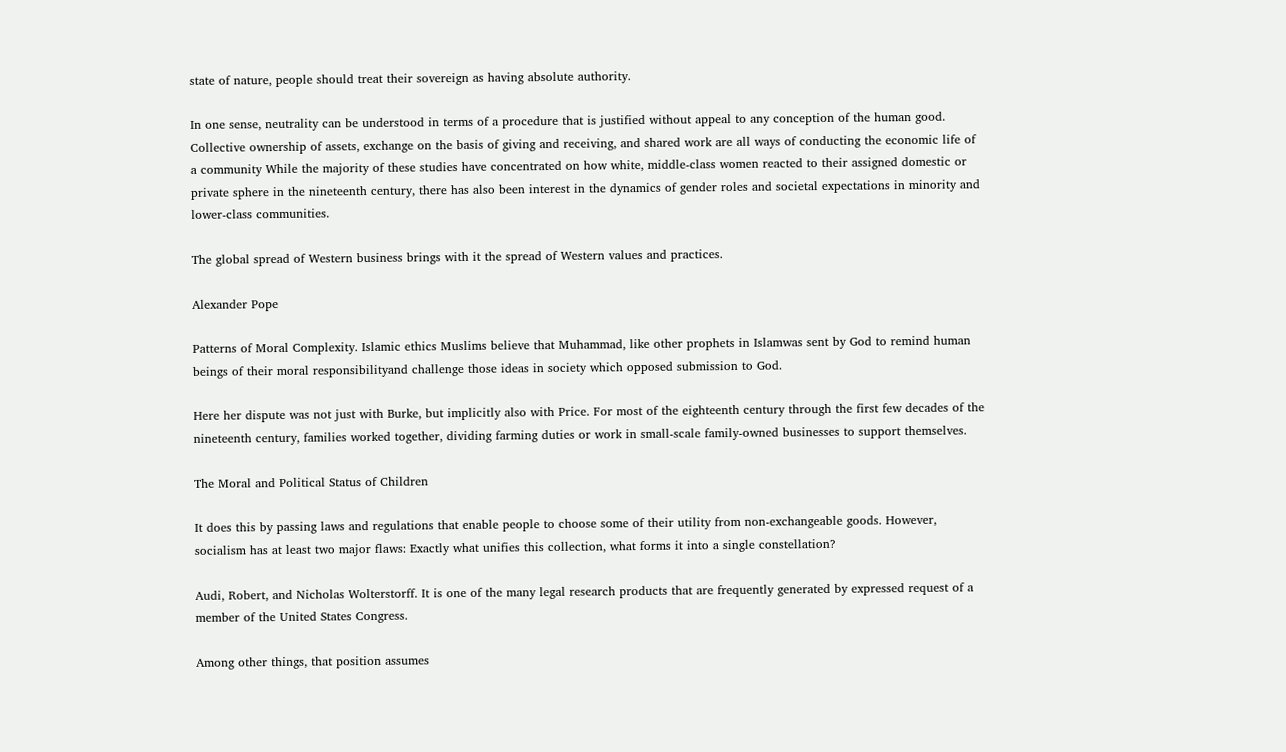state of nature, people should treat their sovereign as having absolute authority.

In one sense, neutrality can be understood in terms of a procedure that is justified without appeal to any conception of the human good. Collective ownership of assets, exchange on the basis of giving and receiving, and shared work are all ways of conducting the economic life of a community While the majority of these studies have concentrated on how white, middle-class women reacted to their assigned domestic or private sphere in the nineteenth century, there has also been interest in the dynamics of gender roles and societal expectations in minority and lower-class communities.

The global spread of Western business brings with it the spread of Western values and practices.

Alexander Pope

Patterns of Moral Complexity. Islamic ethics Muslims believe that Muhammad, like other prophets in Islamwas sent by God to remind human beings of their moral responsibilityand challenge those ideas in society which opposed submission to God.

Here her dispute was not just with Burke, but implicitly also with Price. For most of the eighteenth century through the first few decades of the nineteenth century, families worked together, dividing farming duties or work in small-scale family-owned businesses to support themselves.

The Moral and Political Status of Children

It does this by passing laws and regulations that enable people to choose some of their utility from non-exchangeable goods. However, socialism has at least two major flaws: Exactly what unifies this collection, what forms it into a single constellation?

Audi, Robert, and Nicholas Wolterstorff. It is one of the many legal research products that are frequently generated by expressed request of a member of the United States Congress.

Among other things, that position assumes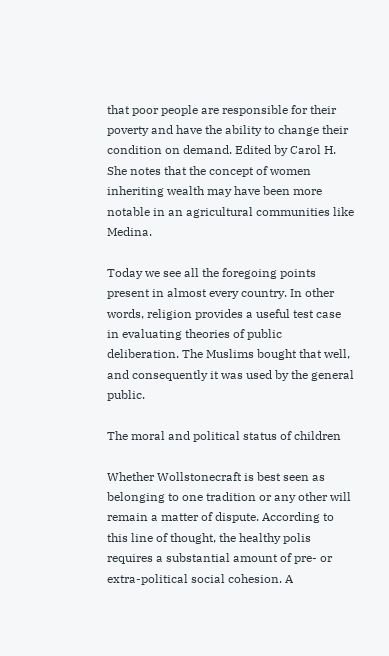that poor people are responsible for their poverty and have the ability to change their condition on demand. Edited by Carol H. She notes that the concept of women inheriting wealth may have been more notable in an agricultural communities like Medina.

Today we see all the foregoing points present in almost every country. In other words, religion provides a useful test case in evaluating theories of public deliberation. The Muslims bought that well, and consequently it was used by the general public.

The moral and political status of children

Whether Wollstonecraft is best seen as belonging to one tradition or any other will remain a matter of dispute. According to this line of thought, the healthy polis requires a substantial amount of pre- or extra-political social cohesion. A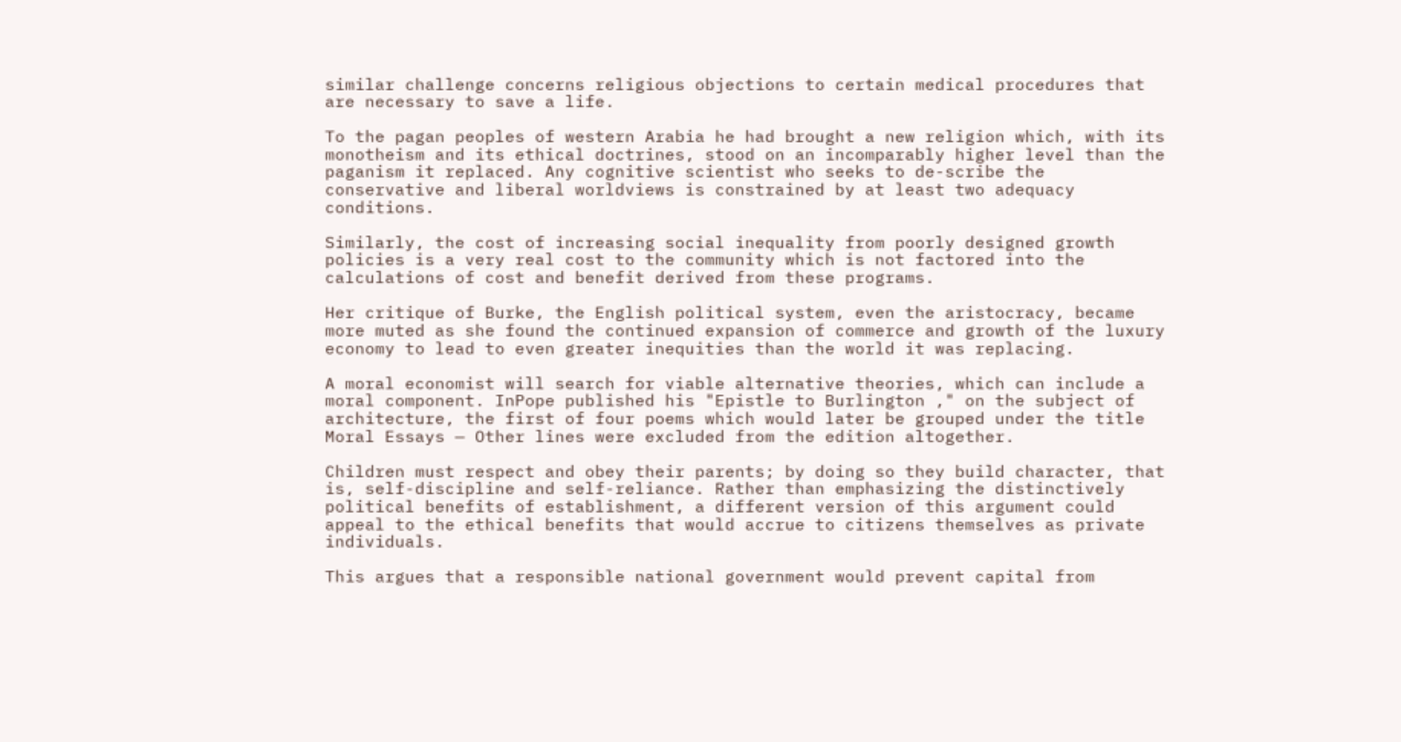similar challenge concerns religious objections to certain medical procedures that are necessary to save a life.

To the pagan peoples of western Arabia he had brought a new religion which, with its monotheism and its ethical doctrines, stood on an incomparably higher level than the paganism it replaced. Any cognitive scientist who seeks to de-scribe the conservative and liberal worldviews is constrained by at least two adequacy conditions.

Similarly, the cost of increasing social inequality from poorly designed growth policies is a very real cost to the community which is not factored into the calculations of cost and benefit derived from these programs.

Her critique of Burke, the English political system, even the aristocracy, became more muted as she found the continued expansion of commerce and growth of the luxury economy to lead to even greater inequities than the world it was replacing.

A moral economist will search for viable alternative theories, which can include a moral component. InPope published his "Epistle to Burlington ," on the subject of architecture, the first of four poems which would later be grouped under the title Moral Essays — Other lines were excluded from the edition altogether.

Children must respect and obey their parents; by doing so they build character, that is, self-discipline and self-reliance. Rather than emphasizing the distinctively political benefits of establishment, a different version of this argument could appeal to the ethical benefits that would accrue to citizens themselves as private individuals.

This argues that a responsible national government would prevent capital from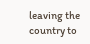leaving the country to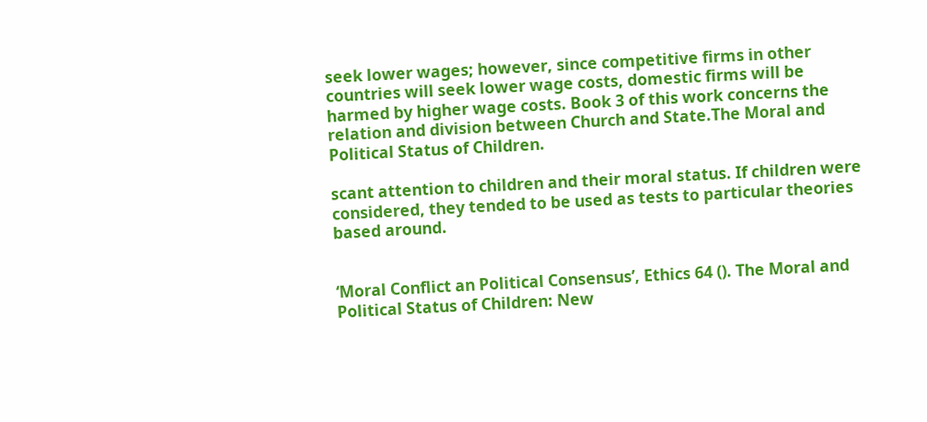seek lower wages; however, since competitive firms in other countries will seek lower wage costs, domestic firms will be harmed by higher wage costs. Book 3 of this work concerns the relation and division between Church and State.The Moral and Political Status of Children.

scant attention to children and their moral status. If children were considered, they tended to be used as tests to particular theories based around.


‘Moral Conflict an Political Consensus’, Ethics 64 (). The Moral and Political Status of Children: New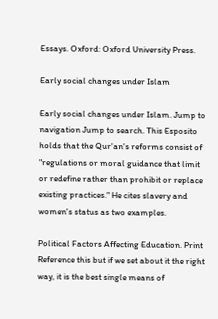Essays. Oxford: Oxford University Press.

Early social changes under Islam

Early social changes under Islam. Jump to navigation Jump to search. This Esposito holds that the Qur'an's reforms consist of "regulations or moral guidance that limit or redefine rather than prohibit or replace existing practices." He cites slavery and women's status as two examples.

Political Factors Affecting Education. Print Reference this but if we set about it the right way, it is the best single means of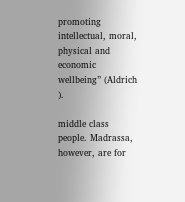promoting intellectual, moral, physical and economic wellbeing” (Aldrich ).

middle class people. Madrassa, however, are for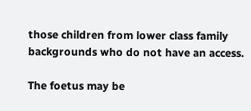those children from lower class family backgrounds who do not have an access.

The foetus may be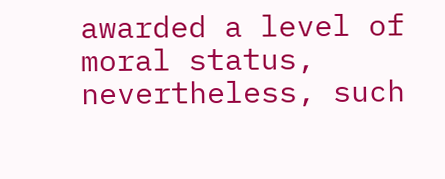awarded a level of moral status, nevertheless, such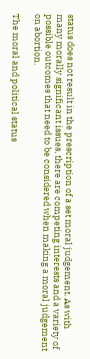status does not result in the prescription of a set moral judgement. As with many morally significant issues, there are competing interests and a variety of possible outcomes that need to be considered when making a moral judgement on abortion.

The moral and political status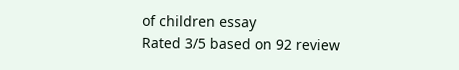of children essay
Rated 3/5 based on 92 review